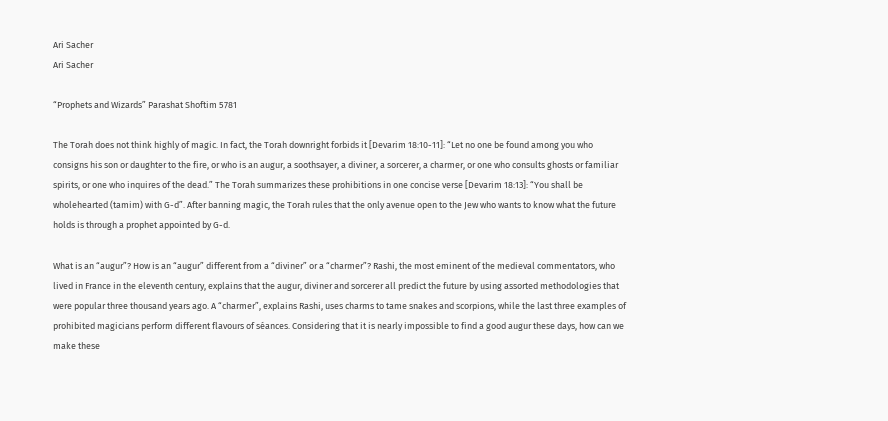Ari Sacher
Ari Sacher

“Prophets and Wizards” Parashat Shoftim 5781

The Torah does not think highly of magic. In fact, the Torah downright forbids it [Devarim 18:10-11]: “Let no one be found among you who consigns his son or daughter to the fire, or who is an augur, a soothsayer, a diviner, a sorcerer, a charmer, or one who consults ghosts or familiar spirits, or one who inquires of the dead.” The Torah summarizes these prohibitions in one concise verse [Devarim 18:13]: “You shall be wholehearted (tamim) with G-d”. After banning magic, the Torah rules that the only avenue open to the Jew who wants to know what the future holds is through a prophet appointed by G-d.

What is an “augur”? How is an “augur” different from a “diviner” or a “charmer”? Rashi, the most eminent of the medieval commentators, who lived in France in the eleventh century, explains that the augur, diviner and sorcerer all predict the future by using assorted methodologies that were popular three thousand years ago. A “charmer”, explains Rashi, uses charms to tame snakes and scorpions, while the last three examples of prohibited magicians perform different flavours of séances. Considering that it is nearly impossible to find a good augur these days, how can we make these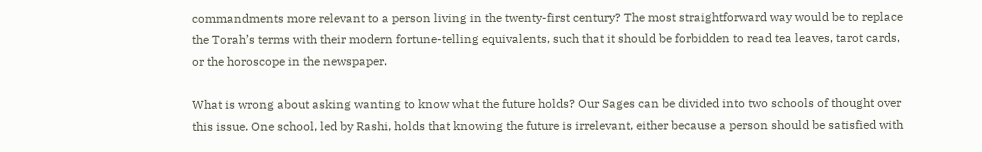commandments more relevant to a person living in the twenty-first century? The most straightforward way would be to replace the Torah’s terms with their modern fortune-telling equivalents, such that it should be forbidden to read tea leaves, tarot cards, or the horoscope in the newspaper.

What is wrong about asking wanting to know what the future holds? Our Sages can be divided into two schools of thought over this issue. One school, led by Rashi, holds that knowing the future is irrelevant, either because a person should be satisfied with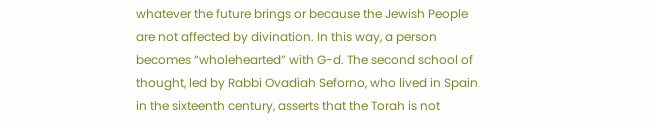whatever the future brings or because the Jewish People are not affected by divination. In this way, a person becomes “wholehearted” with G-d. The second school of thought, led by Rabbi Ovadiah Seforno, who lived in Spain in the sixteenth century, asserts that the Torah is not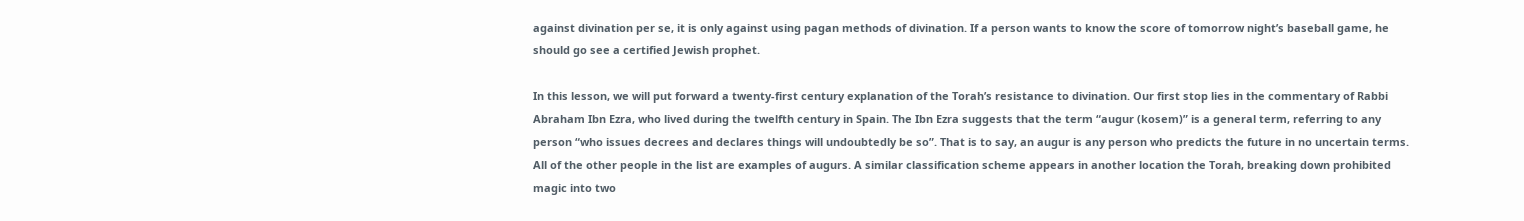against divination per se, it is only against using pagan methods of divination. If a person wants to know the score of tomorrow night’s baseball game, he should go see a certified Jewish prophet.

In this lesson, we will put forward a twenty-first century explanation of the Torah’s resistance to divination. Our first stop lies in the commentary of Rabbi Abraham Ibn Ezra, who lived during the twelfth century in Spain. The Ibn Ezra suggests that the term “augur (kosem)” is a general term, referring to any person “who issues decrees and declares things will undoubtedly be so”. That is to say, an augur is any person who predicts the future in no uncertain terms. All of the other people in the list are examples of augurs. A similar classification scheme appears in another location the Torah, breaking down prohibited magic into two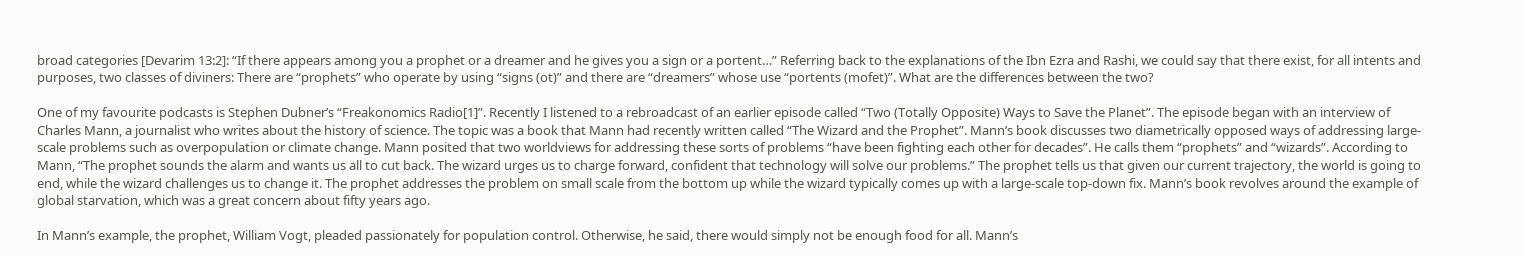broad categories [Devarim 13:2]: “If there appears among you a prophet or a dreamer and he gives you a sign or a portent…” Referring back to the explanations of the Ibn Ezra and Rashi, we could say that there exist, for all intents and purposes, two classes of diviners: There are “prophets” who operate by using “signs (ot)” and there are “dreamers” whose use “portents (mofet)”. What are the differences between the two?

One of my favourite podcasts is Stephen Dubner’s “Freakonomics Radio[1]”. Recently I listened to a rebroadcast of an earlier episode called “Two (Totally Opposite) Ways to Save the Planet”. The episode began with an interview of Charles Mann, a journalist who writes about the history of science. The topic was a book that Mann had recently written called “The Wizard and the Prophet”. Mann’s book discusses two diametrically opposed ways of addressing large-scale problems such as overpopulation or climate change. Mann posited that two worldviews for addressing these sorts of problems “have been fighting each other for decades”. He calls them “prophets” and “wizards”. According to Mann, “The prophet sounds the alarm and wants us all to cut back. The wizard urges us to charge forward, confident that technology will solve our problems.” The prophet tells us that given our current trajectory, the world is going to end, while the wizard challenges us to change it. The prophet addresses the problem on small scale from the bottom up while the wizard typically comes up with a large-scale top-down fix. Mann’s book revolves around the example of global starvation, which was a great concern about fifty years ago.

In Mann’s example, the prophet, William Vogt, pleaded passionately for population control. Otherwise, he said, there would simply not be enough food for all. Mann’s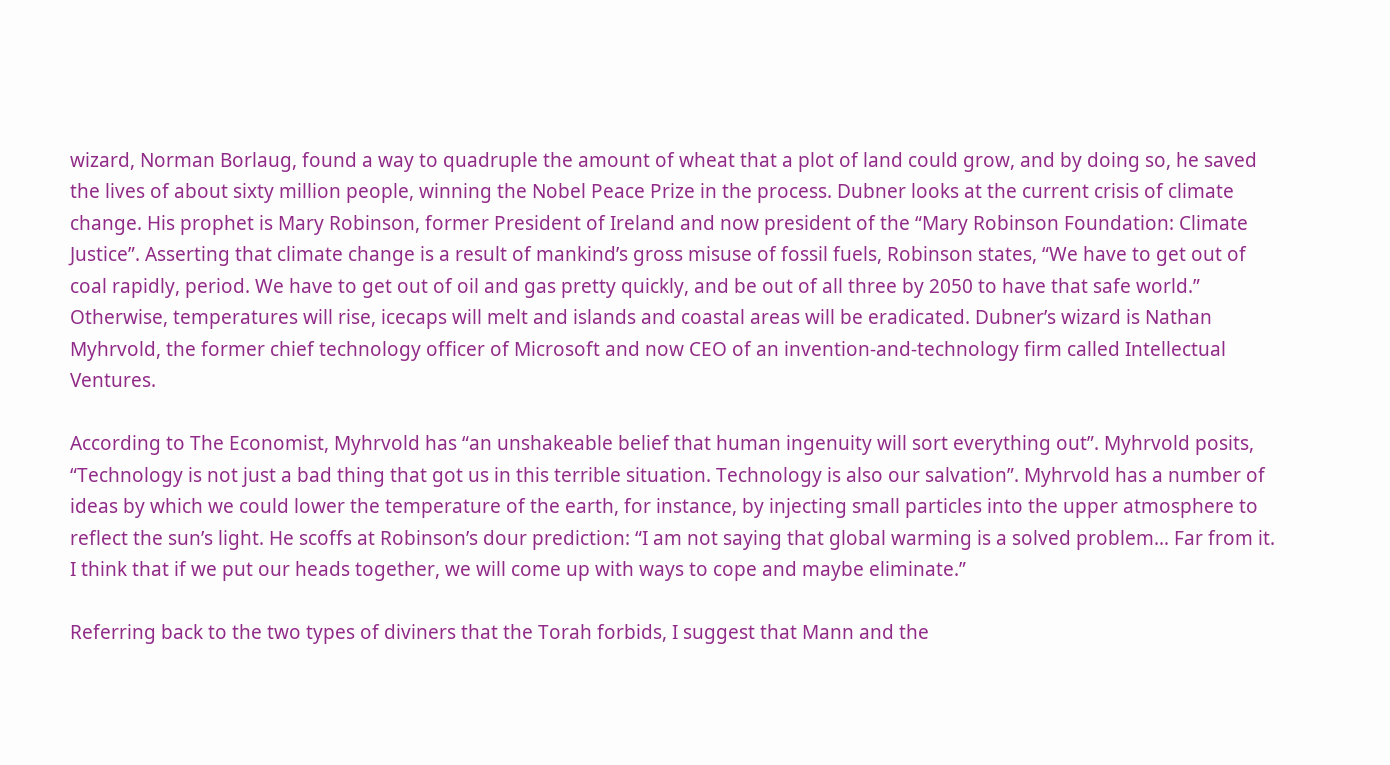wizard, Norman Borlaug, found a way to quadruple the amount of wheat that a plot of land could grow, and by doing so, he saved the lives of about sixty million people, winning the Nobel Peace Prize in the process. Dubner looks at the current crisis of climate change. His prophet is Mary Robinson, former President of Ireland and now president of the “Mary Robinson Foundation: Climate Justice”. Asserting that climate change is a result of mankind’s gross misuse of fossil fuels, Robinson states, “We have to get out of coal rapidly, period. We have to get out of oil and gas pretty quickly, and be out of all three by 2050 to have that safe world.” Otherwise, temperatures will rise, icecaps will melt and islands and coastal areas will be eradicated. Dubner’s wizard is Nathan Myhrvold, the former chief technology officer of Microsoft and now CEO of an invention-and-technology firm called Intellectual Ventures.

According to The Economist, Myhrvold has “an unshakeable belief that human ingenuity will sort everything out”. Myhrvold posits, “Technology is not just a bad thing that got us in this terrible situation. Technology is also our salvation”. Myhrvold has a number of ideas by which we could lower the temperature of the earth, for instance, by injecting small particles into the upper atmosphere to reflect the sun’s light. He scoffs at Robinson’s dour prediction: “I am not saying that global warming is a solved problem… Far from it. I think that if we put our heads together, we will come up with ways to cope and maybe eliminate.”

Referring back to the two types of diviners that the Torah forbids, I suggest that Mann and the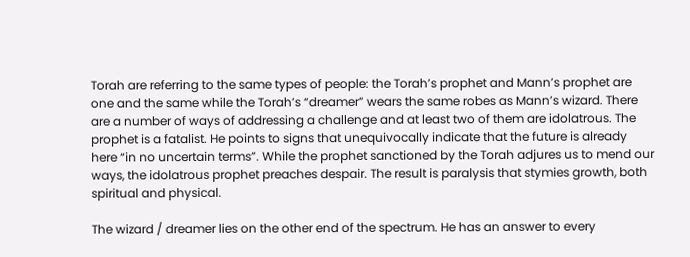Torah are referring to the same types of people: the Torah’s prophet and Mann’s prophet are one and the same while the Torah’s “dreamer” wears the same robes as Mann’s wizard. There are a number of ways of addressing a challenge and at least two of them are idolatrous. The prophet is a fatalist. He points to signs that unequivocally indicate that the future is already here “in no uncertain terms”. While the prophet sanctioned by the Torah adjures us to mend our ways, the idolatrous prophet preaches despair. The result is paralysis that stymies growth, both spiritual and physical.

The wizard / dreamer lies on the other end of the spectrum. He has an answer to every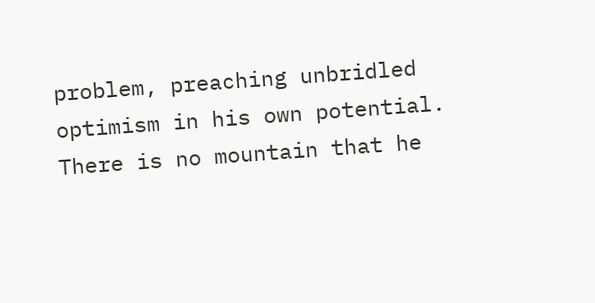problem, preaching unbridled optimism in his own potential. There is no mountain that he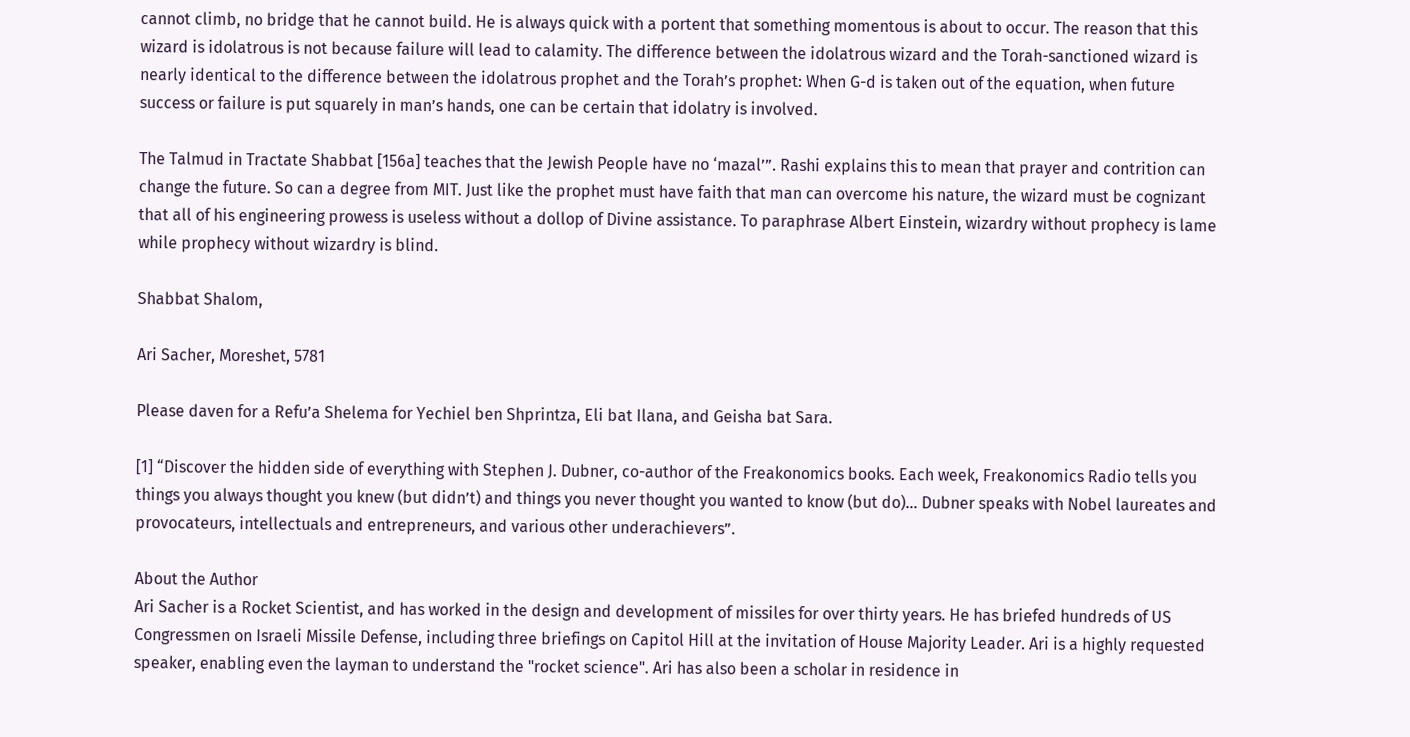cannot climb, no bridge that he cannot build. He is always quick with a portent that something momentous is about to occur. The reason that this wizard is idolatrous is not because failure will lead to calamity. The difference between the idolatrous wizard and the Torah-sanctioned wizard is nearly identical to the difference between the idolatrous prophet and the Torah’s prophet: When G-d is taken out of the equation, when future success or failure is put squarely in man’s hands, one can be certain that idolatry is involved.

The Talmud in Tractate Shabbat [156a] teaches that the Jewish People have no ‘mazal’”. Rashi explains this to mean that prayer and contrition can change the future. So can a degree from MIT. Just like the prophet must have faith that man can overcome his nature, the wizard must be cognizant that all of his engineering prowess is useless without a dollop of Divine assistance. To paraphrase Albert Einstein, wizardry without prophecy is lame while prophecy without wizardry is blind.

Shabbat Shalom,

Ari Sacher, Moreshet, 5781

Please daven for a Refu’a Shelema for Yechiel ben Shprintza, Eli bat Ilana, and Geisha bat Sara.

[1] “Discover the hidden side of everything with Stephen J. Dubner, co-author of the Freakonomics books. Each week, Freakonomics Radio tells you things you always thought you knew (but didn’t) and things you never thought you wanted to know (but do)… Dubner speaks with Nobel laureates and provocateurs, intellectuals and entrepreneurs, and various other underachievers”.

About the Author
Ari Sacher is a Rocket Scientist, and has worked in the design and development of missiles for over thirty years. He has briefed hundreds of US Congressmen on Israeli Missile Defense, including three briefings on Capitol Hill at the invitation of House Majority Leader. Ari is a highly requested speaker, enabling even the layman to understand the "rocket science". Ari has also been a scholar in residence in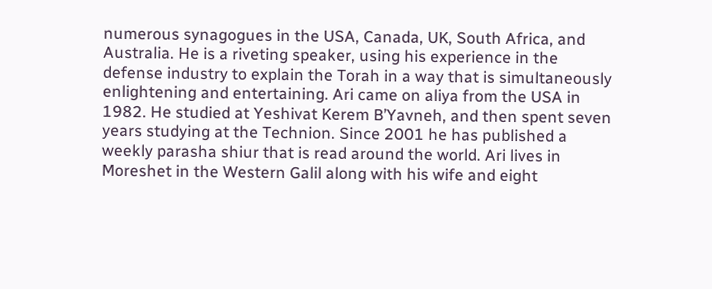numerous synagogues in the USA, Canada, UK, South Africa, and Australia. He is a riveting speaker, using his experience in the defense industry to explain the Torah in a way that is simultaneously enlightening and entertaining. Ari came on aliya from the USA in 1982. He studied at Yeshivat Kerem B’Yavneh, and then spent seven years studying at the Technion. Since 2001 he has published a weekly parasha shiur that is read around the world. Ari lives in Moreshet in the Western Galil along with his wife and eight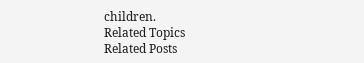children.
Related Topics
Related Posts